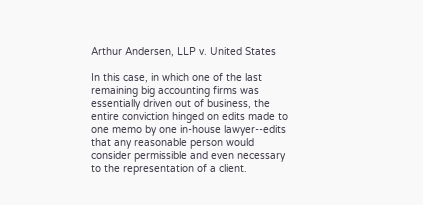Arthur Andersen, LLP v. United States

In this case, in which one of the last remaining big accounting firms was essentially driven out of business, the entire conviction hinged on edits made to one memo by one in-house lawyer--edits that any reasonable person would consider permissible and even necessary to the representation of a client.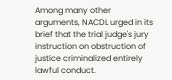Among many other arguments, NACDL urged in its brief that the trial judge's jury instruction on obstruction of justice criminalized entirely lawful conduct.